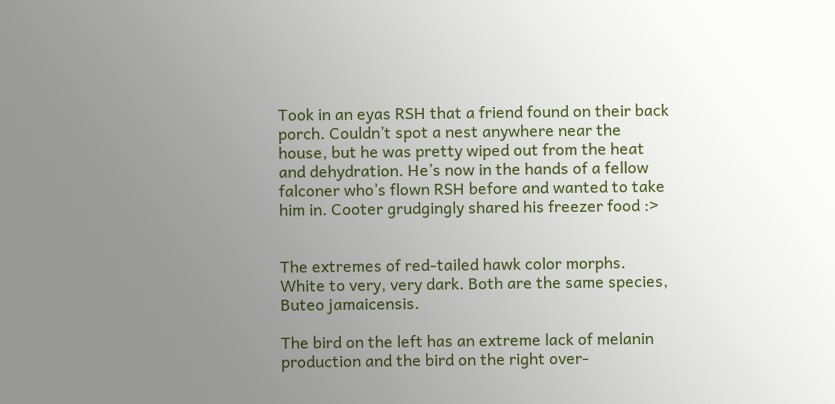Took in an eyas RSH that a friend found on their back porch. Couldn’t spot a nest anywhere near the house, but he was pretty wiped out from the heat and dehydration. He’s now in the hands of a fellow falconer who’s flown RSH before and wanted to take him in. Cooter grudgingly shared his freezer food :>


The extremes of red-tailed hawk color morphs. White to very, very dark. Both are the same species, Buteo jamaicensis.

The bird on the left has an extreme lack of melanin production and the bird on the right over-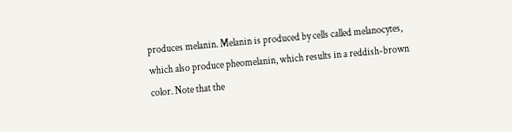produces melanin. Melanin is produced by cells called melanocytes, which also produce pheomelanin, which results in a reddish-brown color. Note that the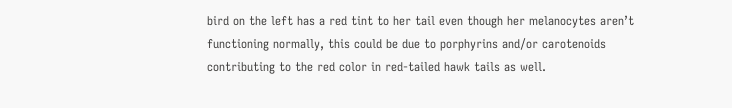bird on the left has a red tint to her tail even though her melanocytes aren’t functioning normally, this could be due to porphyrins and/or carotenoids contributing to the red color in red-tailed hawk tails as well.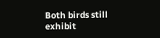Both birds still exhibit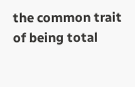the common trait of being total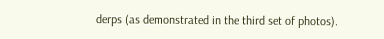derps (as demonstrated in the third set of photos).